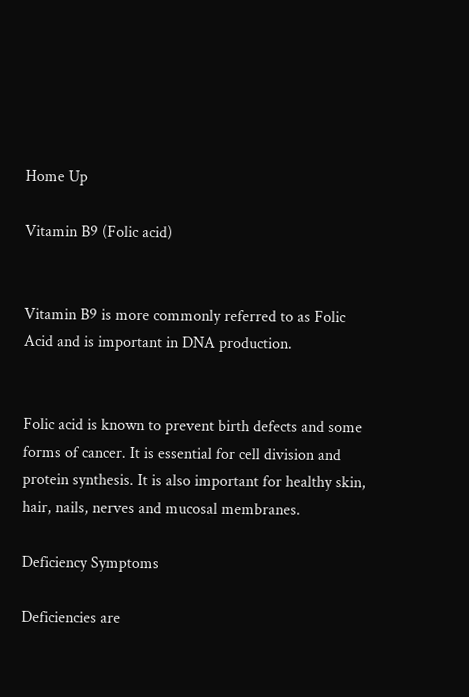Home Up

Vitamin B9 (Folic acid)


Vitamin B9 is more commonly referred to as Folic Acid and is important in DNA production.


Folic acid is known to prevent birth defects and some forms of cancer. It is essential for cell division and protein synthesis. It is also important for healthy skin, hair, nails, nerves and mucosal membranes.

Deficiency Symptoms

Deficiencies are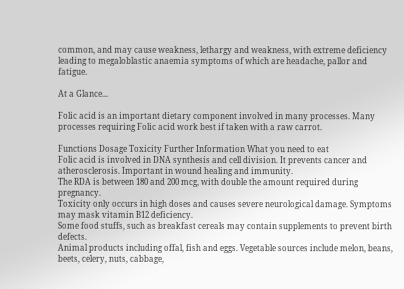common, and may cause weakness, lethargy and weakness, with extreme deficiency leading to megaloblastic anaemia symptoms of which are headache, pallor and fatigue.

At a Glance...

Folic acid is an important dietary component involved in many processes. Many processes requiring Folic acid work best if taken with a raw carrot.

Functions Dosage Toxicity Further Information What you need to eat
Folic acid is involved in DNA synthesis and cell division. It prevents cancer and atherosclerosis. Important in wound healing and immunity.
The RDA is between 180 and 200 mcg, with double the amount required during pregnancy.
Toxicity only occurs in high doses and causes severe neurological damage. Symptoms may mask vitamin B12 deficiency.
Some food stuffs, such as breakfast cereals may contain supplements to prevent birth defects.
Animal products including offal, fish and eggs. Vegetable sources include melon, beans, beets, celery, nuts, cabbage,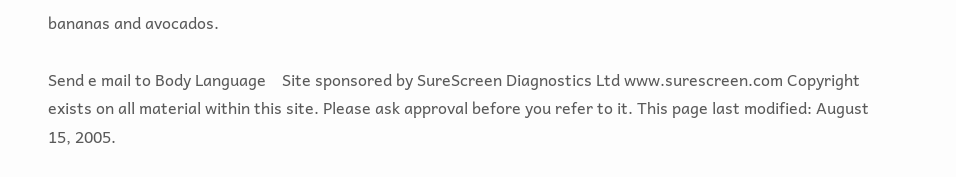bananas and avocados.

Send e mail to Body Language    Site sponsored by SureScreen Diagnostics Ltd www.surescreen.com Copyright exists on all material within this site. Please ask approval before you refer to it. This page last modified: August 15, 2005.